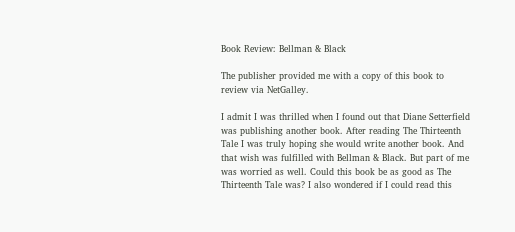Book Review: Bellman & Black

The publisher provided me with a copy of this book to review via NetGalley.

I admit I was thrilled when I found out that Diane Setterfield was publishing another book. After reading The Thirteenth Tale I was truly hoping she would write another book. And that wish was fulfilled with Bellman & Black. But part of me was worried as well. Could this book be as good as The Thirteenth Tale was? I also wondered if I could read this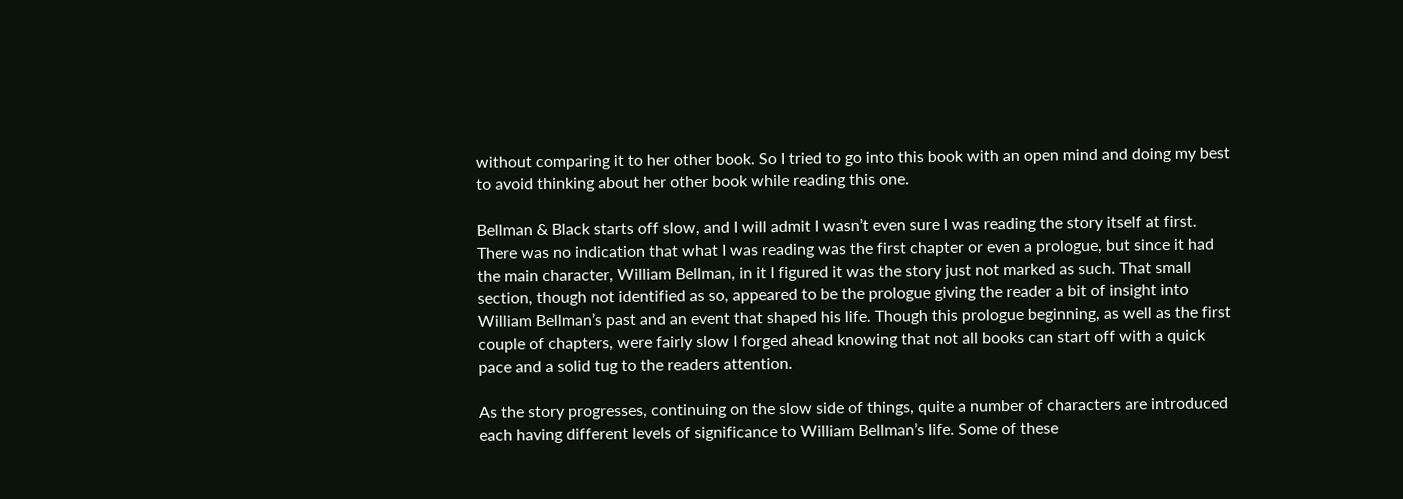without comparing it to her other book. So I tried to go into this book with an open mind and doing my best to avoid thinking about her other book while reading this one.

Bellman & Black starts off slow, and I will admit I wasn’t even sure I was reading the story itself at first. There was no indication that what I was reading was the first chapter or even a prologue, but since it had the main character, William Bellman, in it I figured it was the story just not marked as such. That small section, though not identified as so, appeared to be the prologue giving the reader a bit of insight into William Bellman’s past and an event that shaped his life. Though this prologue beginning, as well as the first couple of chapters, were fairly slow I forged ahead knowing that not all books can start off with a quick pace and a solid tug to the readers attention.

As the story progresses, continuing on the slow side of things, quite a number of characters are introduced each having different levels of significance to William Bellman’s life. Some of these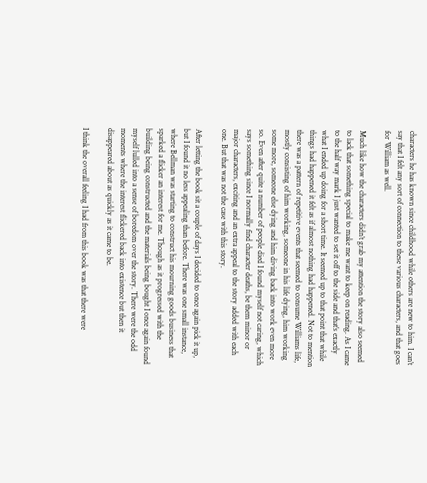characters he has known since childhood while others are new to him. I can’t say that I felt any sort of connection to these various characters, and that goes for William as well.

Much like how the characters didn’t grab my attention the story also seemed to lack that something special to make me want to keep on reading. As I came to the half way mark I just wanted to set it off to the side and that’s exactly what I ended up doing for a short time. It seemed up to that point that while things had happened it felt as if almost nothing had happened. Not to mention there was a pattern of repetitive events that seemed to consume Williams life, mostly consisting of him working, someone in his life dying, him working some more, someone else dying and him diving back into work even more so. Even after quite a number of people died I found myself not caring, which says something since I normally find character deaths, be them minor or major characters, exciting and an extra appeal to the story added with each one. But that was not the case with this story.

After letting the book sit a couple of days I decided to once again pick it up, but I found it no less appealing than before. There was one small instance, where Bellman was starting to construct his mourning goods business that sparked a flicker an interest for me. Though as it progressed with the building being constructed and the materials being bought I once again found myself lulled into a sense of boredom over the story. There were the odd moments where the interest flickered back into existence but then it disappeared about as quickly as it came to be.

I think the overall feeling I had from this book was that there were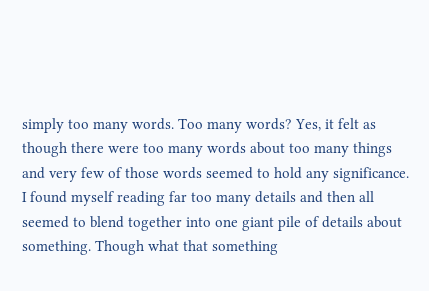simply too many words. Too many words? Yes, it felt as though there were too many words about too many things and very few of those words seemed to hold any significance. I found myself reading far too many details and then all seemed to blend together into one giant pile of details about something. Though what that something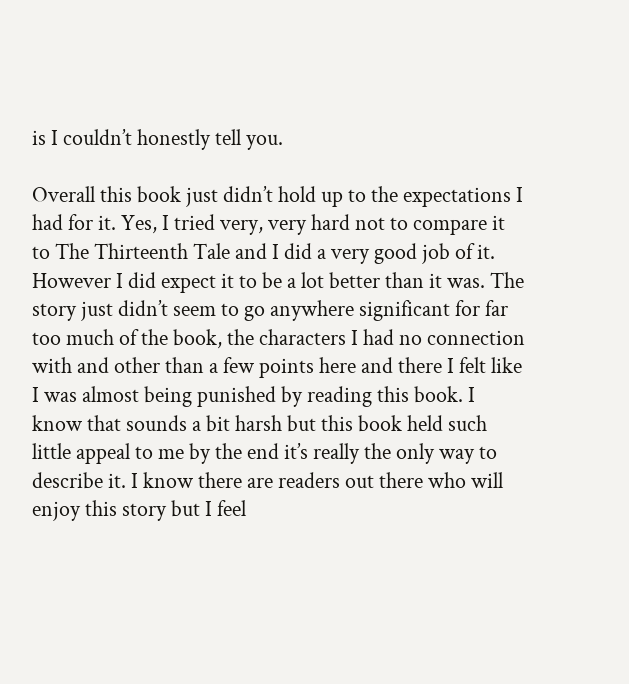is I couldn’t honestly tell you.

Overall this book just didn’t hold up to the expectations I had for it. Yes, I tried very, very hard not to compare it to The Thirteenth Tale and I did a very good job of it. However I did expect it to be a lot better than it was. The story just didn’t seem to go anywhere significant for far too much of the book, the characters I had no connection with and other than a few points here and there I felt like I was almost being punished by reading this book. I know that sounds a bit harsh but this book held such little appeal to me by the end it’s really the only way to describe it. I know there are readers out there who will enjoy this story but I feel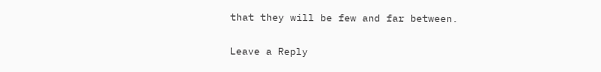that they will be few and far between.

Leave a Reply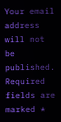Your email address will not be published. Required fields are marked *